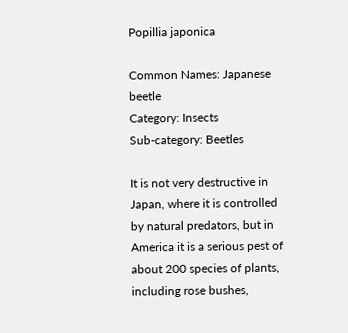Popillia japonica

Common Names: Japanese beetle
Category: Insects
Sub-category: Beetles

It is not very destructive in Japan, where it is controlled by natural predators, but in America it is a serious pest of about 200 species of plants, including rose bushes,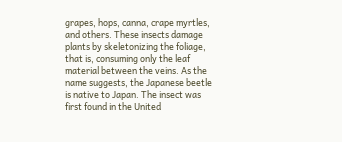grapes, hops, canna, crape myrtles, and others. These insects damage plants by skeletonizing the foliage, that is, consuming only the leaf material between the veins. As the name suggests, the Japanese beetle is native to Japan. The insect was first found in the United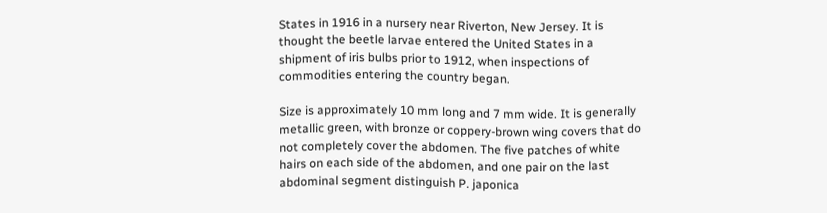States in 1916 in a nursery near Riverton, New Jersey. It is thought the beetle larvae entered the United States in a shipment of iris bulbs prior to 1912, when inspections of commodities entering the country began.

Size is approximately 10 mm long and 7 mm wide. It is generally metallic green, with bronze or coppery-brown wing covers that do not completely cover the abdomen. The five patches of white hairs on each side of the abdomen, and one pair on the last abdominal segment distinguish P. japonica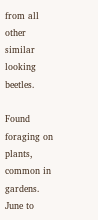from all other similar looking beetles.

Found foraging on plants, common in gardens. June to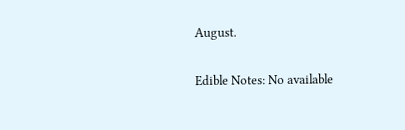August.

Edible Notes: No available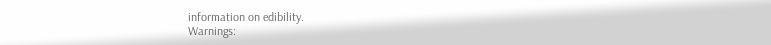information on edibility.
Warnings: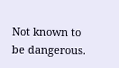Not known to be dangerous.